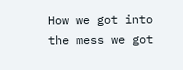How we got into the mess we got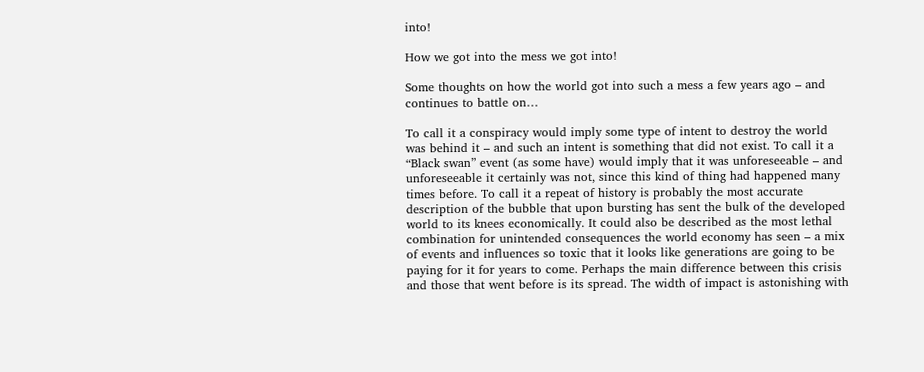into!

How we got into the mess we got into!

Some thoughts on how the world got into such a mess a few years ago – and continues to battle on…

To call it a conspiracy would imply some type of intent to destroy the world was behind it – and such an intent is something that did not exist. To call it a “Black swan” event (as some have) would imply that it was unforeseeable – and unforeseeable it certainly was not, since this kind of thing had happened many times before. To call it a repeat of history is probably the most accurate description of the bubble that upon bursting has sent the bulk of the developed world to its knees economically. It could also be described as the most lethal combination for unintended consequences the world economy has seen – a mix of events and influences so toxic that it looks like generations are going to be paying for it for years to come. Perhaps the main difference between this crisis and those that went before is its spread. The width of impact is astonishing with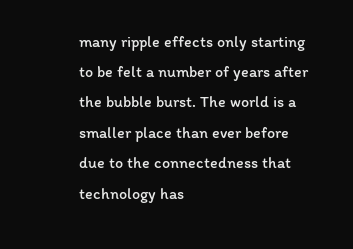many ripple effects only starting to be felt a number of years after the bubble burst. The world is a smaller place than ever before due to the connectedness that technology has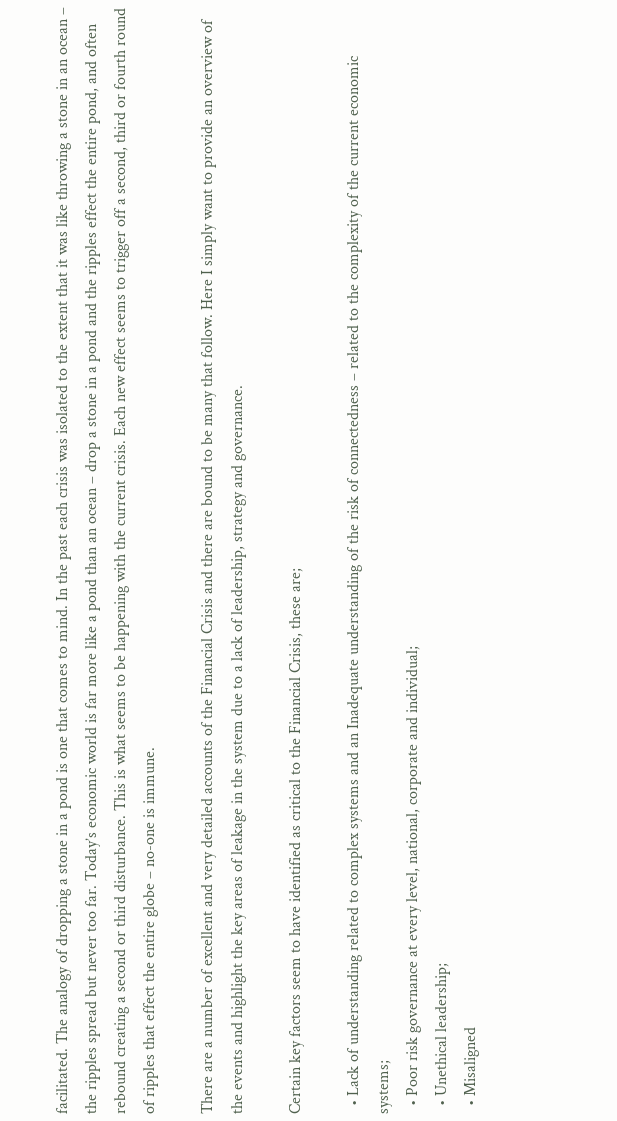facilitated. The analogy of dropping a stone in a pond is one that comes to mind. In the past each crisis was isolated to the extent that it was like throwing a stone in an ocean – the ripples spread but never too far. Today’s economic world is far more like a pond than an ocean – drop a stone in a pond and the ripples effect the entire pond, and often rebound creating a second or third disturbance. This is what seems to be happening with the current crisis. Each new effect seems to trigger off a second, third or fourth round of ripples that effect the entire globe – no-one is immune.

There are a number of excellent and very detailed accounts of the Financial Crisis and there are bound to be many that follow. Here I simply want to provide an overview of the events and highlight the key areas of leakage in the system due to a lack of leadership, strategy and governance.

Certain key factors seem to have identified as critical to the Financial Crisis, these are;

  • Lack of understanding related to complex systems and an Inadequate understanding of the risk of connectedness – related to the complexity of the current economic systems;
  • Poor risk governance at every level, national, corporate and individual;
  • Unethical leadership;
  • Misaligned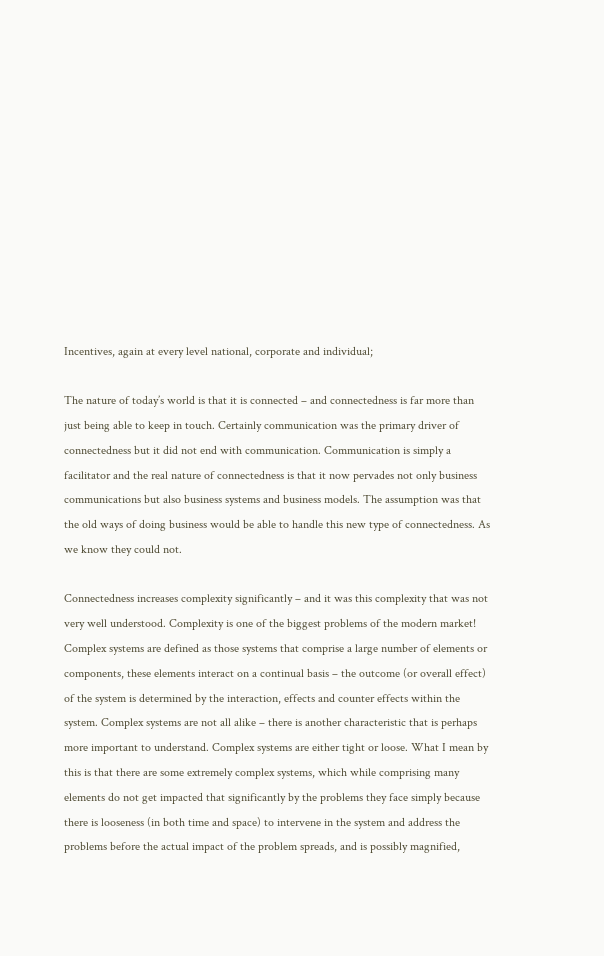Incentives, again at every level national, corporate and individual;

The nature of today’s world is that it is connected – and connectedness is far more than just being able to keep in touch. Certainly communication was the primary driver of connectedness but it did not end with communication. Communication is simply a facilitator and the real nature of connectedness is that it now pervades not only business communications but also business systems and business models. The assumption was that the old ways of doing business would be able to handle this new type of connectedness. As we know they could not.

Connectedness increases complexity significantly – and it was this complexity that was not very well understood. Complexity is one of the biggest problems of the modern market! Complex systems are defined as those systems that comprise a large number of elements or components, these elements interact on a continual basis – the outcome (or overall effect) of the system is determined by the interaction, effects and counter effects within the system. Complex systems are not all alike – there is another characteristic that is perhaps more important to understand. Complex systems are either tight or loose. What I mean by this is that there are some extremely complex systems, which while comprising many elements do not get impacted that significantly by the problems they face simply because there is looseness (in both time and space) to intervene in the system and address the problems before the actual impact of the problem spreads, and is possibly magnified,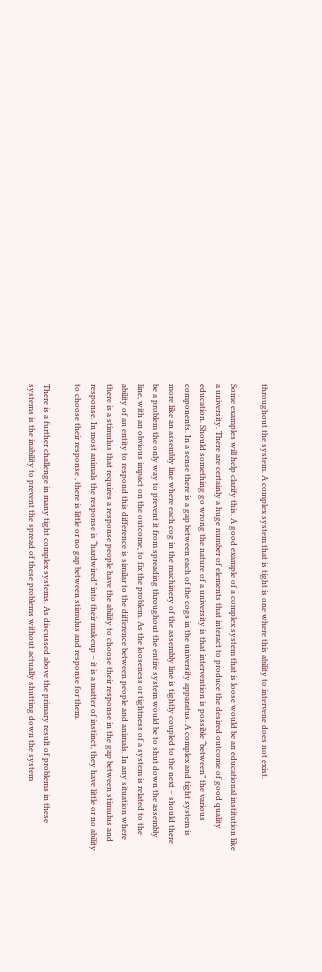throughout the system. A complex system that is tight is one where this ability to intervene does not exist.

Some examples will help clarify this. A good example of a complex system that is loose would be an educational institution like a university. There are certainly a huge number of elements that interact to produce the desired outcome of good quality education. Should something go wrong the nature of a university is that intervention is possible “between” the various components. In a sense there is a gap between each of the cogs in the university apparatus. A complex and tight system is more like an assembly line where each cog in the machinery of the assembly line is tightly coupled to the next – should there be a problem the only way to prevent it from spreading throughout the entire system would be to shut down the assembly line, with an obvious impact on the outcome, to fix the problem. As the looseness or tightness of a system is related to the ability of an entity to respond this difference is similar to the difference between people and animals. In any situation where there is a stimulus that requires a response people have the ability to choose their response in the gap between stimulus and response. In most animals the response is “hardwired” into their makeup – it is a matter of instinct, they have little or no ability to choose their response , there is little or no gap between stimulus and response for them.

There is a further challenge in many tight complex systems. As discussed above the primary result of problems in these systems is the inability to prevent the spread of these problems without actually shutting down the system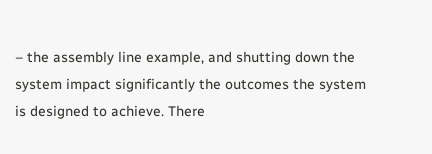– the assembly line example, and shutting down the system impact significantly the outcomes the system is designed to achieve. There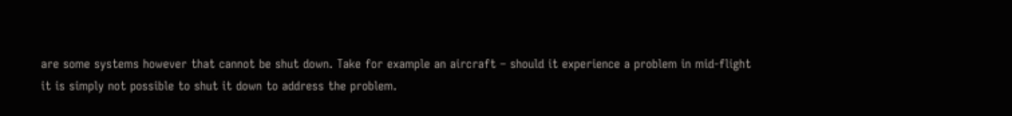are some systems however that cannot be shut down. Take for example an aircraft – should it experience a problem in mid-flight it is simply not possible to shut it down to address the problem.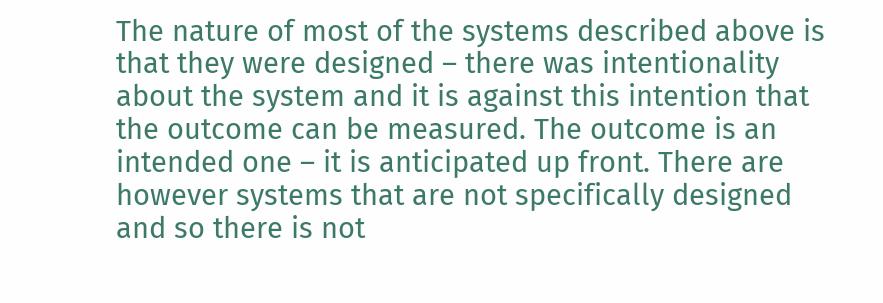The nature of most of the systems described above is that they were designed – there was intentionality about the system and it is against this intention that the outcome can be measured. The outcome is an intended one – it is anticipated up front. There are however systems that are not specifically designed and so there is not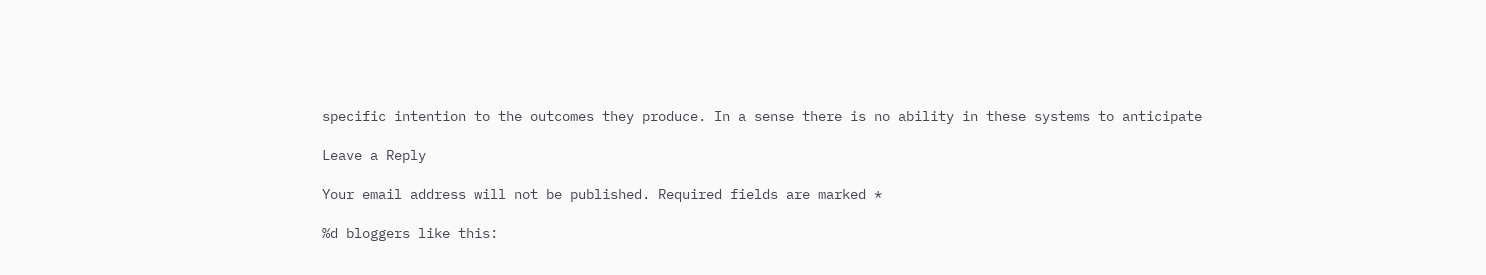specific intention to the outcomes they produce. In a sense there is no ability in these systems to anticipate

Leave a Reply

Your email address will not be published. Required fields are marked *

%d bloggers like this: